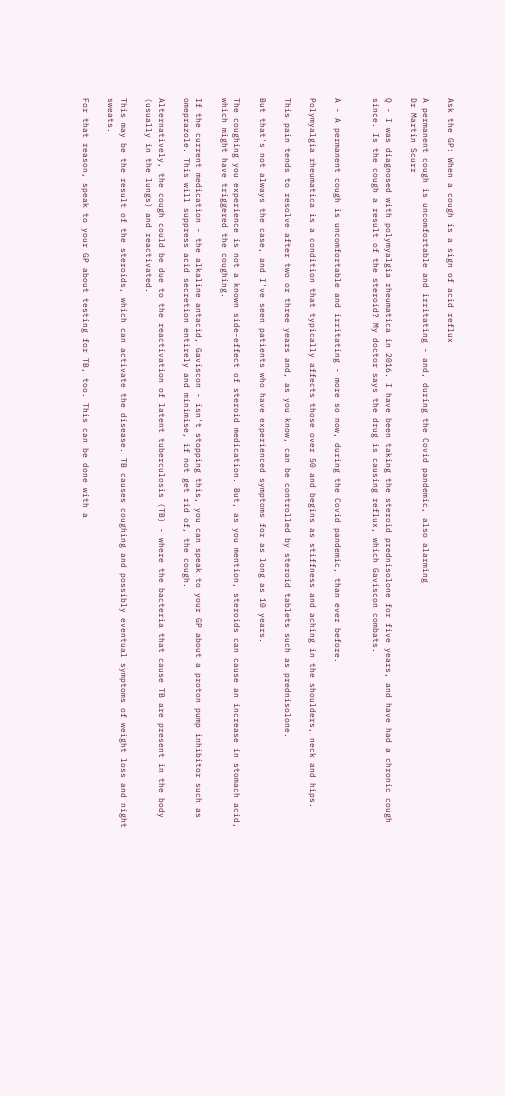Ask the GP: When a cough is a sign of acid reflux

A permanent cough is uncomfortable and irritating - and, during the Covid pandemic, also alarming
Dr Martin Scurr

Q - I was diagnosed with polymyalgia rheumatica in 2016. I have been taking the steroid prednisolone for five years, and have had a chronic cough since. Is the cough a result of the steroid? My doctor says the drug is causing reflux, which Gaviscon combats.


A - A permanent cough is uncomfortable and irritating - more so now, during the Covid pandemic, than ever before.

Polymyalgia rheumatica is a condition that typically affects those over 50 and begins as stiffness and aching in the shoulders, neck and hips.

This pain tends to resolve after two or three years and, as you know, can be controlled by steroid tablets such as prednisolone.

But that's not always the case, and I've seen patients who have experienced symptoms for as long as 10 years.

The coughing you experience is not a known side-effect of steroid medication. But, as you mention, steroids can cause an increase in stomach acid, which might have triggered the coughing.

If the current medication - the alkaline antacid, Gaviscon - isn't stopping this, you can speak to your GP about a proton pump inhibitor such as omeprazole. This will suppress acid secretion entirely and minimise, if not get rid of, the cough.

Alternatively, the cough could be due to the reactivation of latent tuberculosis (TB) - where the bacteria that cause TB are present in the body (usually in the lungs) and reactivated.

This may be the result of the steroids, which can activate the disease. TB causes coughing and possibly eventual symptoms of weight loss and night sweats.

For that reason, speak to your GP about testing for TB, too. This can be done with a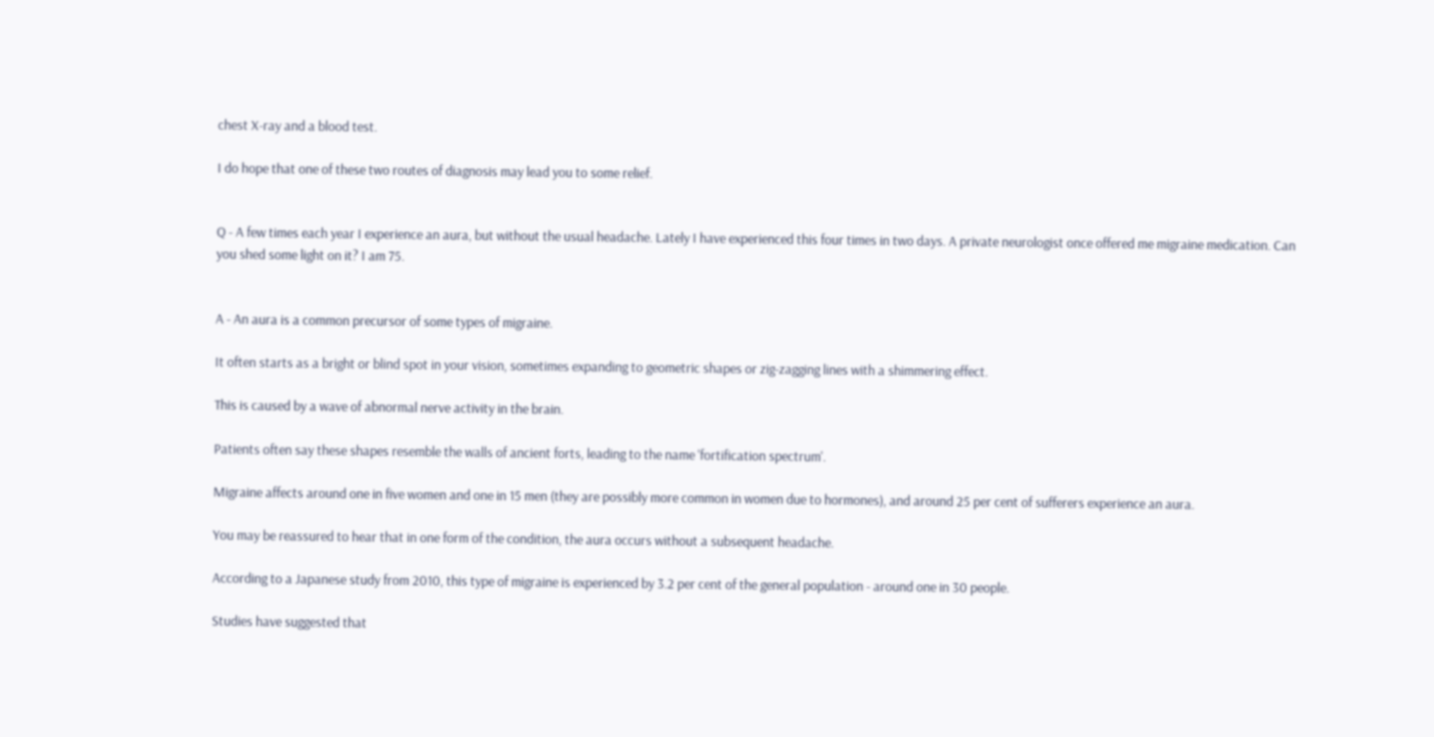chest X-ray and a blood test.

I do hope that one of these two routes of diagnosis may lead you to some relief.


Q - A few times each year I experience an aura, but without the usual headache. Lately I have experienced this four times in two days. A private neurologist once offered me migraine medication. Can you shed some light on it? I am 75.


A - An aura is a common precursor of some types of migraine.

It often starts as a bright or blind spot in your vision, sometimes expanding to geometric shapes or zig-zagging lines with a shimmering effect.

This is caused by a wave of abnormal nerve activity in the brain.

Patients often say these shapes resemble the walls of ancient forts, leading to the name 'fortification spectrum'.

Migraine affects around one in five women and one in 15 men (they are possibly more common in women due to hormones), and around 25 per cent of sufferers experience an aura.

You may be reassured to hear that in one form of the condition, the aura occurs without a subsequent headache.

According to a Japanese study from 2010, this type of migraine is experienced by 3.2 per cent of the general population - around one in 30 people.

Studies have suggested that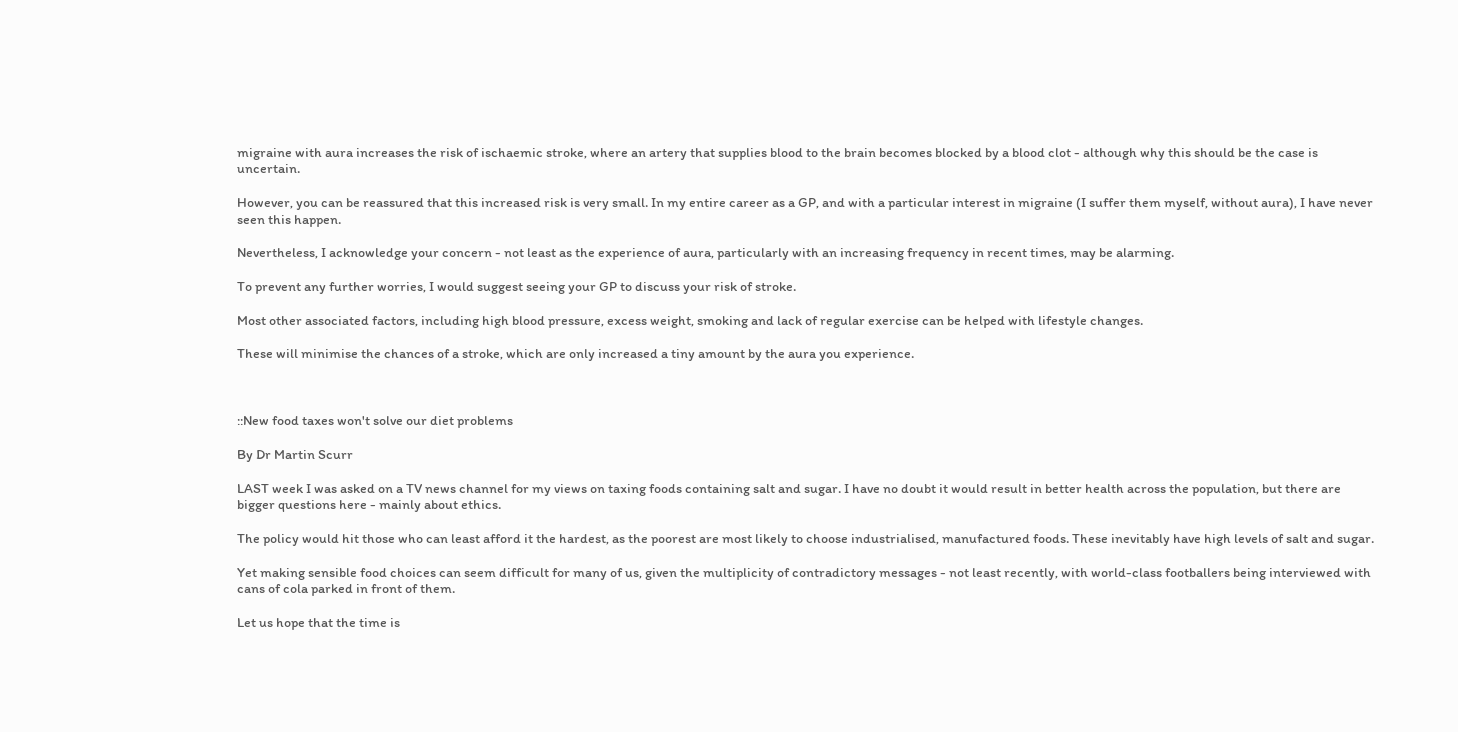migraine with aura increases the risk of ischaemic stroke, where an artery that supplies blood to the brain becomes blocked by a blood clot - although why this should be the case is uncertain.

However, you can be reassured that this increased risk is very small. In my entire career as a GP, and with a particular interest in migraine (I suffer them myself, without aura), I have never seen this happen.

Nevertheless, I acknowledge your concern - not least as the experience of aura, particularly with an increasing frequency in recent times, may be alarming.

To prevent any further worries, I would suggest seeing your GP to discuss your risk of stroke.

Most other associated factors, including high blood pressure, excess weight, smoking and lack of regular exercise can be helped with lifestyle changes.

These will minimise the chances of a stroke, which are only increased a tiny amount by the aura you experience.



::New food taxes won't solve our diet problems

By Dr Martin Scurr

LAST week I was asked on a TV news channel for my views on taxing foods containing salt and sugar. I have no doubt it would result in better health across the population, but there are bigger questions here - mainly about ethics.

The policy would hit those who can least afford it the hardest, as the poorest are most likely to choose industrialised, manufactured foods. These inevitably have high levels of salt and sugar.

Yet making sensible food choices can seem difficult for many of us, given the multiplicity of contradictory messages - not least recently, with world-class footballers being interviewed with cans of cola parked in front of them.

Let us hope that the time is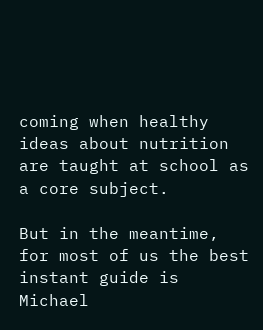coming when healthy ideas about nutrition are taught at school as a core subject.

But in the meantime, for most of us the best instant guide is Michael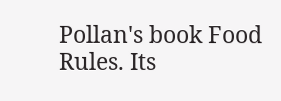Pollan's book Food Rules. Its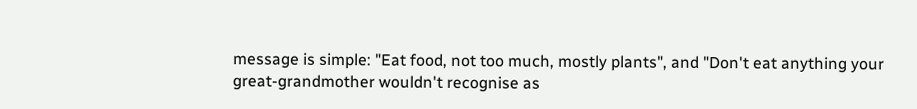message is simple: "Eat food, not too much, mostly plants", and "Don't eat anything your great-grandmother wouldn't recognise as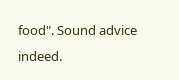food". Sound advice indeed.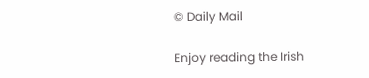© Daily Mail

Enjoy reading the Irish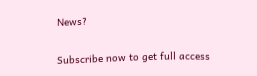News?

Subscribe now to get full access